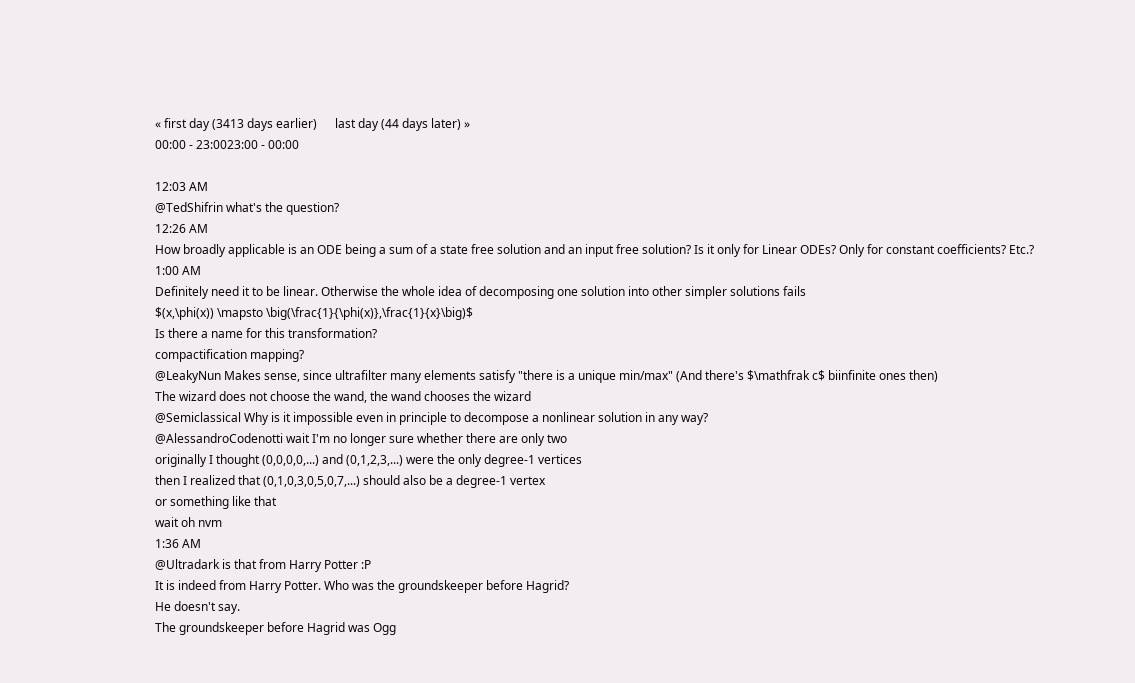« first day (3413 days earlier)      last day (44 days later) »
00:00 - 23:0023:00 - 00:00

12:03 AM
@TedShifrin what's the question?
12:26 AM
How broadly applicable is an ODE being a sum of a state free solution and an input free solution? Is it only for Linear ODEs? Only for constant coefficients? Etc.?
1:00 AM
Definitely need it to be linear. Otherwise the whole idea of decomposing one solution into other simpler solutions fails
$(x,\phi(x)) \mapsto \big(\frac{1}{\phi(x)},\frac{1}{x}\big)$
Is there a name for this transformation?
compactification mapping?
@LeakyNun Makes sense, since ultrafilter many elements satisfy "there is a unique min/max" (And there's $\mathfrak c$ biinfinite ones then)
The wizard does not choose the wand, the wand chooses the wizard
@Semiclassical Why is it impossible even in principle to decompose a nonlinear solution in any way?
@AlessandroCodenotti wait I'm no longer sure whether there are only two
originally I thought (0,0,0,0,...) and (0,1,2,3,...) were the only degree-1 vertices
then I realized that (0,1,0,3,0,5,0,7,...) should also be a degree-1 vertex
or something like that
wait oh nvm
1:36 AM
@Ultradark is that from Harry Potter :P
It is indeed from Harry Potter. Who was the groundskeeper before Hagrid?
He doesn't say.
The groundskeeper before Hagrid was Ogg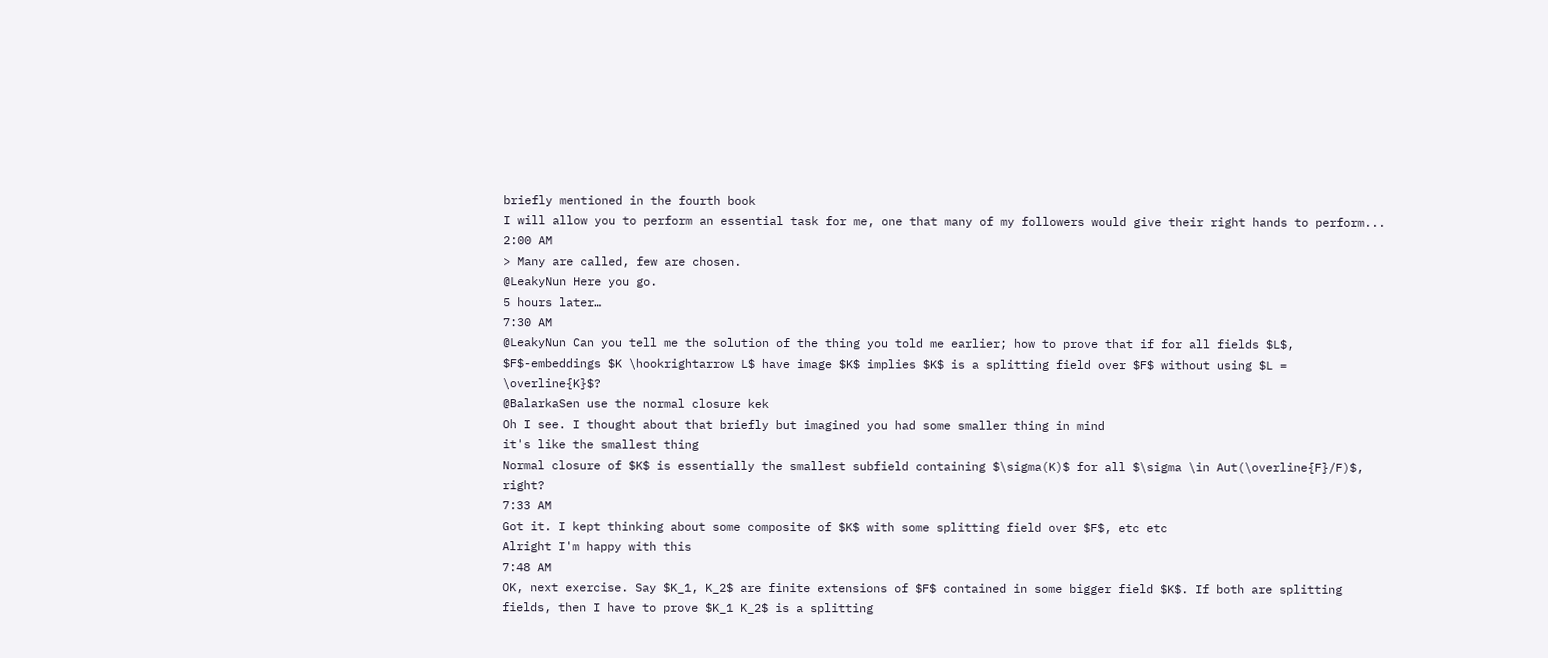briefly mentioned in the fourth book
I will allow you to perform an essential task for me, one that many of my followers would give their right hands to perform...
2:00 AM
> Many are called, few are chosen.
@LeakyNun Here you go.
5 hours later…
7:30 AM
@LeakyNun Can you tell me the solution of the thing you told me earlier; how to prove that if for all fields $L$, $F$-embeddings $K \hookrightarrow L$ have image $K$ implies $K$ is a splitting field over $F$ without using $L = \overline{K}$?
@BalarkaSen use the normal closure kek
Oh I see. I thought about that briefly but imagined you had some smaller thing in mind
it's like the smallest thing
Normal closure of $K$ is essentially the smallest subfield containing $\sigma(K)$ for all $\sigma \in Aut(\overline{F}/F)$, right?
7:33 AM
Got it. I kept thinking about some composite of $K$ with some splitting field over $F$, etc etc
Alright I'm happy with this
7:48 AM
OK, next exercise. Say $K_1, K_2$ are finite extensions of $F$ contained in some bigger field $K$. If both are splitting fields, then I have to prove $K_1 K_2$ is a splitting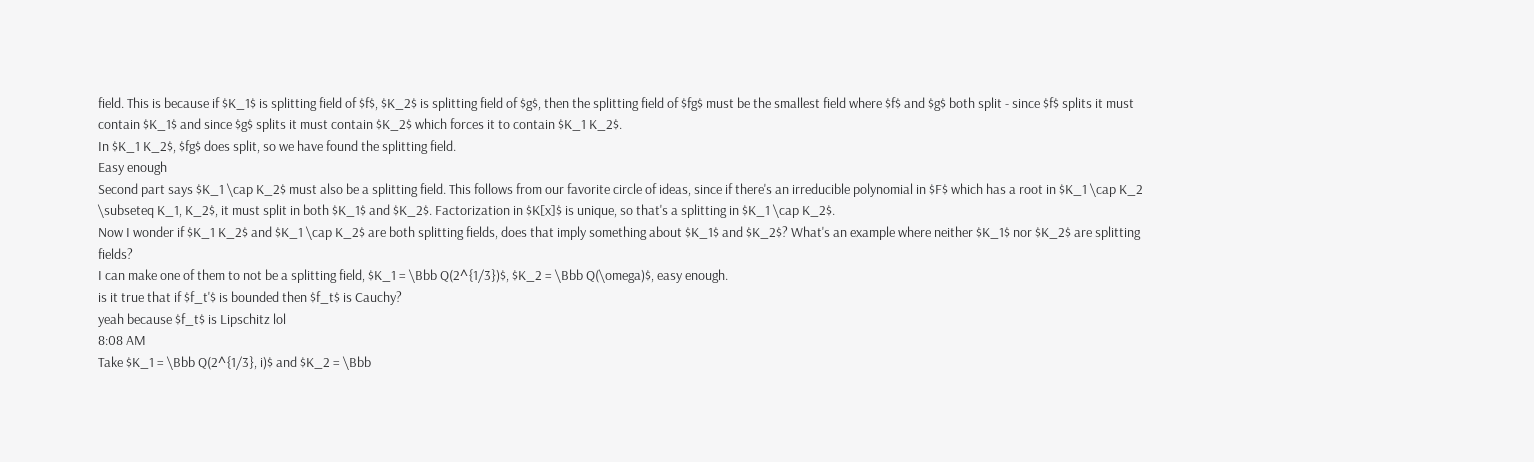field. This is because if $K_1$ is splitting field of $f$, $K_2$ is splitting field of $g$, then the splitting field of $fg$ must be the smallest field where $f$ and $g$ both split - since $f$ splits it must contain $K_1$ and since $g$ splits it must contain $K_2$ which forces it to contain $K_1 K_2$.
In $K_1 K_2$, $fg$ does split, so we have found the splitting field.
Easy enough
Second part says $K_1 \cap K_2$ must also be a splitting field. This follows from our favorite circle of ideas, since if there's an irreducible polynomial in $F$ which has a root in $K_1 \cap K_2 \subseteq K_1, K_2$, it must split in both $K_1$ and $K_2$. Factorization in $K[x]$ is unique, so that's a splitting in $K_1 \cap K_2$.
Now I wonder if $K_1 K_2$ and $K_1 \cap K_2$ are both splitting fields, does that imply something about $K_1$ and $K_2$? What's an example where neither $K_1$ nor $K_2$ are splitting fields?
I can make one of them to not be a splitting field, $K_1 = \Bbb Q(2^{1/3})$, $K_2 = \Bbb Q(\omega)$, easy enough.
is it true that if $f_t'$ is bounded then $f_t$ is Cauchy?
yeah because $f_t$ is Lipschitz lol
8:08 AM
Take $K_1 = \Bbb Q(2^{1/3}, i)$ and $K_2 = \Bbb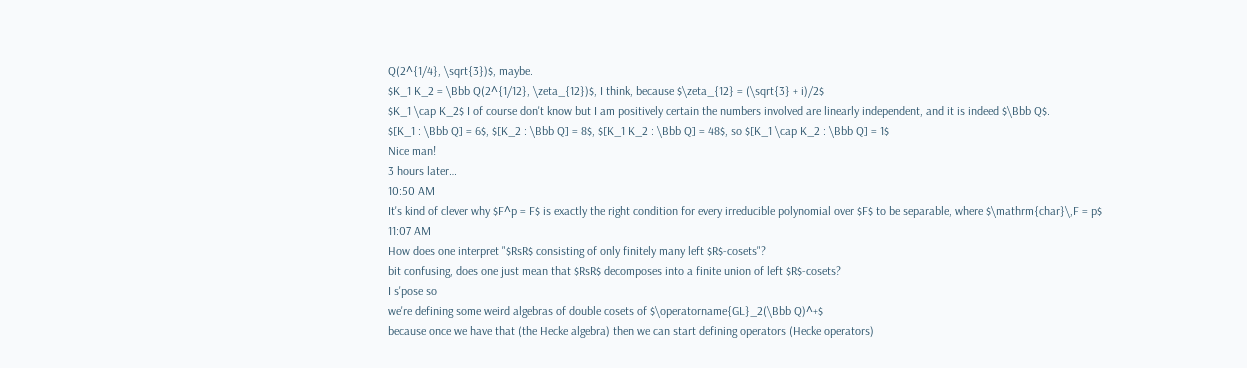Q(2^{1/4}, \sqrt{3})$, maybe.
$K_1 K_2 = \Bbb Q(2^{1/12}, \zeta_{12})$, I think, because $\zeta_{12} = (\sqrt{3} + i)/2$
$K_1 \cap K_2$ I of course don't know but I am positively certain the numbers involved are linearly independent, and it is indeed $\Bbb Q$.
$[K_1 : \Bbb Q] = 6$, $[K_2 : \Bbb Q] = 8$, $[K_1 K_2 : \Bbb Q] = 48$, so $[K_1 \cap K_2 : \Bbb Q] = 1$
Nice man!
3 hours later…
10:50 AM
It's kind of clever why $F^p = F$ is exactly the right condition for every irreducible polynomial over $F$ to be separable, where $\mathrm{char}\,F = p$
11:07 AM
How does one interpret "$RsR$ consisting of only finitely many left $R$-cosets"?
bit confusing, does one just mean that $RsR$ decomposes into a finite union of left $R$-cosets?
I s'pose so
we're defining some weird algebras of double cosets of $\operatorname{GL}_2(\Bbb Q)^+$
because once we have that (the Hecke algebra) then we can start defining operators (Hecke operators)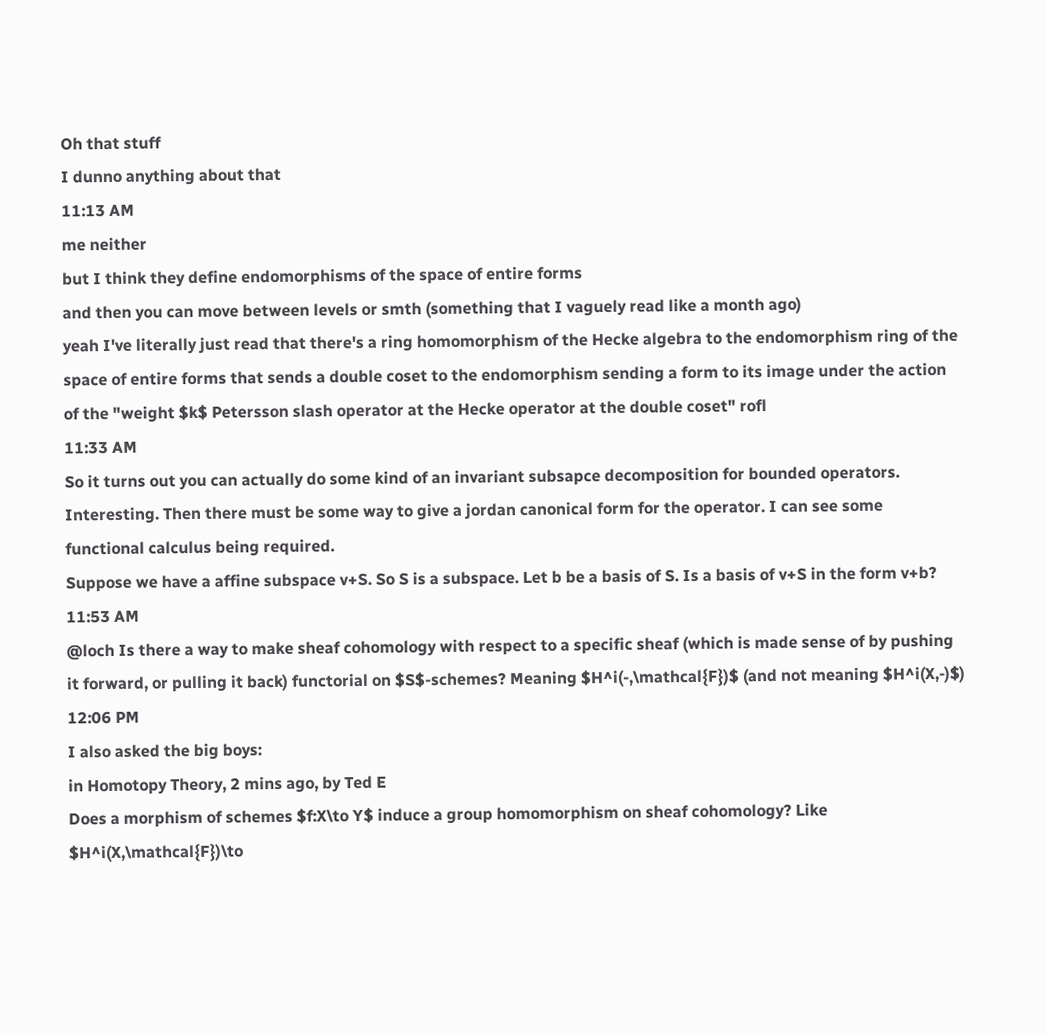Oh that stuff
I dunno anything about that
11:13 AM
me neither
but I think they define endomorphisms of the space of entire forms
and then you can move between levels or smth (something that I vaguely read like a month ago)
yeah I've literally just read that there's a ring homomorphism of the Hecke algebra to the endomorphism ring of the space of entire forms that sends a double coset to the endomorphism sending a form to its image under the action of the "weight $k$ Petersson slash operator at the Hecke operator at the double coset" rofl
11:33 AM
So it turns out you can actually do some kind of an invariant subsapce decomposition for bounded operators. Interesting. Then there must be some way to give a jordan canonical form for the operator. I can see some functional calculus being required.
Suppose we have a affine subspace v+S. So S is a subspace. Let b be a basis of S. Is a basis of v+S in the form v+b?
11:53 AM
@loch Is there a way to make sheaf cohomology with respect to a specific sheaf (which is made sense of by pushing it forward, or pulling it back) functorial on $S$-schemes? Meaning $H^i(-,\mathcal{F})$ (and not meaning $H^i(X,-)$)
12:06 PM
I also asked the big boys:
in Homotopy Theory, 2 mins ago, by Ted E
Does a morphism of schemes $f:X\to Y$ induce a group homomorphism on sheaf cohomology? Like $H^i(X,\mathcal{F})\to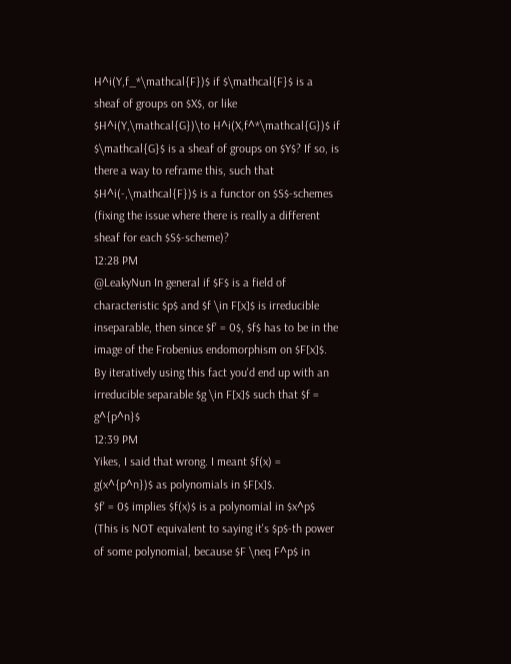H^i(Y,f_*\mathcal{F})$ if $\mathcal{F}$ is a sheaf of groups on $X$, or like $H^i(Y,\mathcal{G})\to H^i(X,f^*\mathcal{G})$ if $\mathcal{G}$ is a sheaf of groups on $Y$? If so, is there a way to reframe this, such that $H^i(-,\mathcal{F})$ is a functor on $S$-schemes (fixing the issue where there is really a different sheaf for each $S$-scheme)?
12:28 PM
@LeakyNun In general if $F$ is a field of characteristic $p$ and $f \in F[x]$ is irreducible inseparable, then since $f' = 0$, $f$ has to be in the image of the Frobenius endomorphism on $F[x]$. By iteratively using this fact you'd end up with an irreducible separable $g \in F[x]$ such that $f = g^{p^n}$
12:39 PM
Yikes, I said that wrong. I meant $f(x) = g(x^{p^n})$ as polynomials in $F[x]$.
$f' = 0$ implies $f(x)$ is a polynomial in $x^p$
(This is NOT equivalent to saying it's $p$-th power of some polynomial, because $F \neq F^p$ in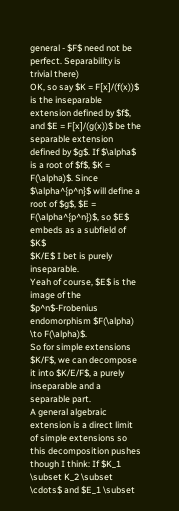general - $F$ need not be perfect. Separability is trivial there)
OK, so say $K = F[x]/(f(x))$ is the inseparable extension defined by $f$, and $E = F[x]/(g(x))$ be the separable extension defined by $g$. If $\alpha$ is a root of $f$, $K = F(\alpha)$. Since $\alpha^{p^n}$ will define a root of $g$, $E = F(\alpha^{p^n})$, so $E$ embeds as a subfield of $K$
$K/E$ I bet is purely inseparable.
Yeah of course, $E$ is the image of the $p^n$-Frobenius endomorphism $F(\alpha) \to F(\alpha)$.
So for simple extensions $K/F$, we can decompose it into $K/E/F$, a purely inseparable and a separable part.
A general algebraic extension is a direct limit of simple extensions so this decomposition pushes though I think: If $K_1 \subset K_2 \subset \cdots$ and $E_1 \subset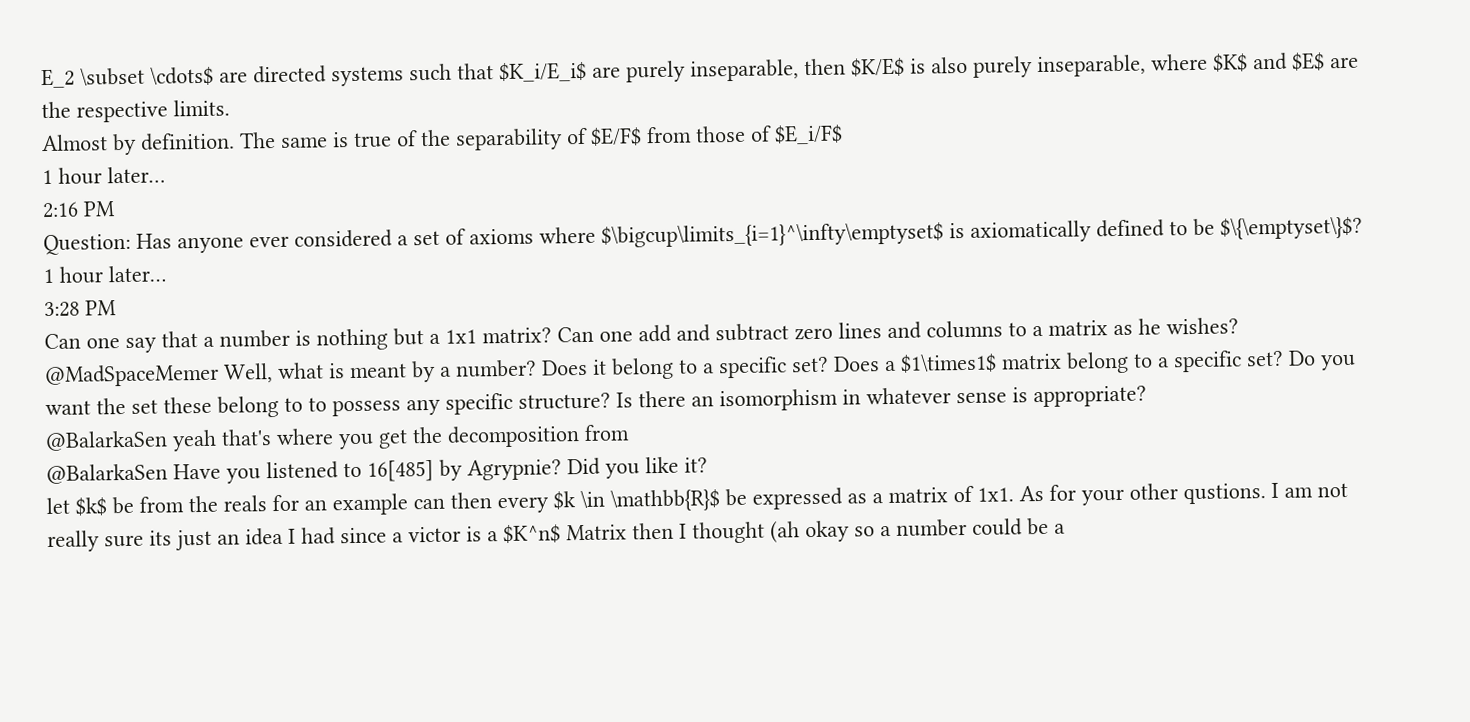E_2 \subset \cdots$ are directed systems such that $K_i/E_i$ are purely inseparable, then $K/E$ is also purely inseparable, where $K$ and $E$ are the respective limits.
Almost by definition. The same is true of the separability of $E/F$ from those of $E_i/F$
1 hour later…
2:16 PM
Question: Has anyone ever considered a set of axioms where $\bigcup\limits_{i=1}^\infty\emptyset$ is axiomatically defined to be $\{\emptyset\}$?
1 hour later…
3:28 PM
Can one say that a number is nothing but a 1x1 matrix? Can one add and subtract zero lines and columns to a matrix as he wishes?
@MadSpaceMemer Well, what is meant by a number? Does it belong to a specific set? Does a $1\times1$ matrix belong to a specific set? Do you want the set these belong to to possess any specific structure? Is there an isomorphism in whatever sense is appropriate?
@BalarkaSen yeah that's where you get the decomposition from
@BalarkaSen Have you listened to 16[485] by Agrypnie? Did you like it?
let $k$ be from the reals for an example can then every $k \in \mathbb{R}$ be expressed as a matrix of 1x1. As for your other qustions. I am not really sure its just an idea I had since a victor is a $K^n$ Matrix then I thought (ah okay so a number could be a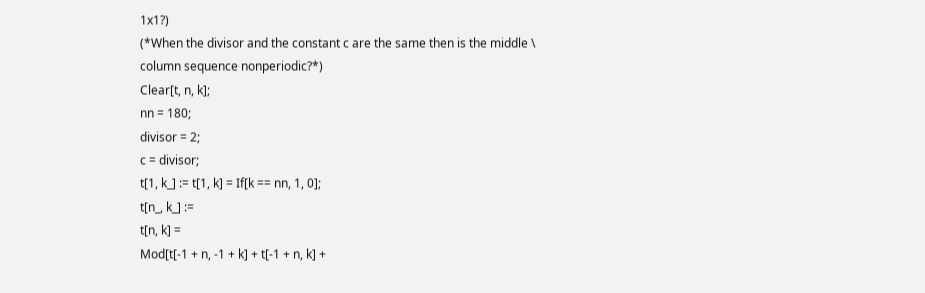1x1?)
(*When the divisor and the constant c are the same then is the middle \
column sequence nonperiodic?*)
Clear[t, n, k];
nn = 180;
divisor = 2;
c = divisor;
t[1, k_] := t[1, k] = If[k == nn, 1, 0];
t[n_, k_] :=
t[n, k] =
Mod[t[-1 + n, -1 + k] + t[-1 + n, k] +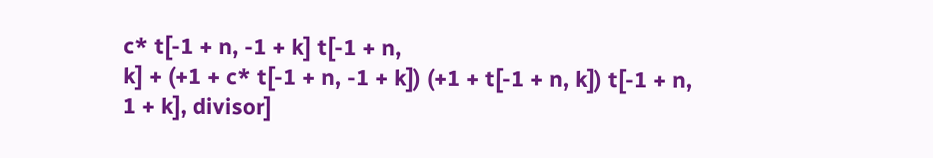c* t[-1 + n, -1 + k] t[-1 + n,
k] + (+1 + c* t[-1 + n, -1 + k]) (+1 + t[-1 + n, k]) t[-1 + n,
1 + k], divisor]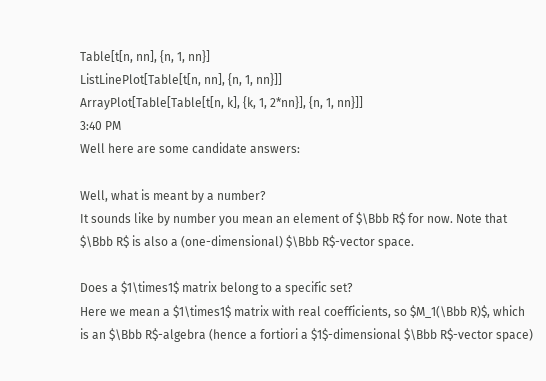Table[t[n, nn], {n, 1, nn}]
ListLinePlot[Table[t[n, nn], {n, 1, nn}]]
ArrayPlot[Table[Table[t[n, k], {k, 1, 2*nn}], {n, 1, nn}]]
3:40 PM
Well here are some candidate answers:

Well, what is meant by a number?
It sounds like by number you mean an element of $\Bbb R$ for now. Note that $\Bbb R$ is also a (one-dimensional) $\Bbb R$-vector space.

Does a $1\times1$ matrix belong to a specific set?
Here we mean a $1\times1$ matrix with real coefficients, so $M_1(\Bbb R)$, which is an $\Bbb R$-algebra (hence a fortiori a $1$-dimensional $\Bbb R$-vector space)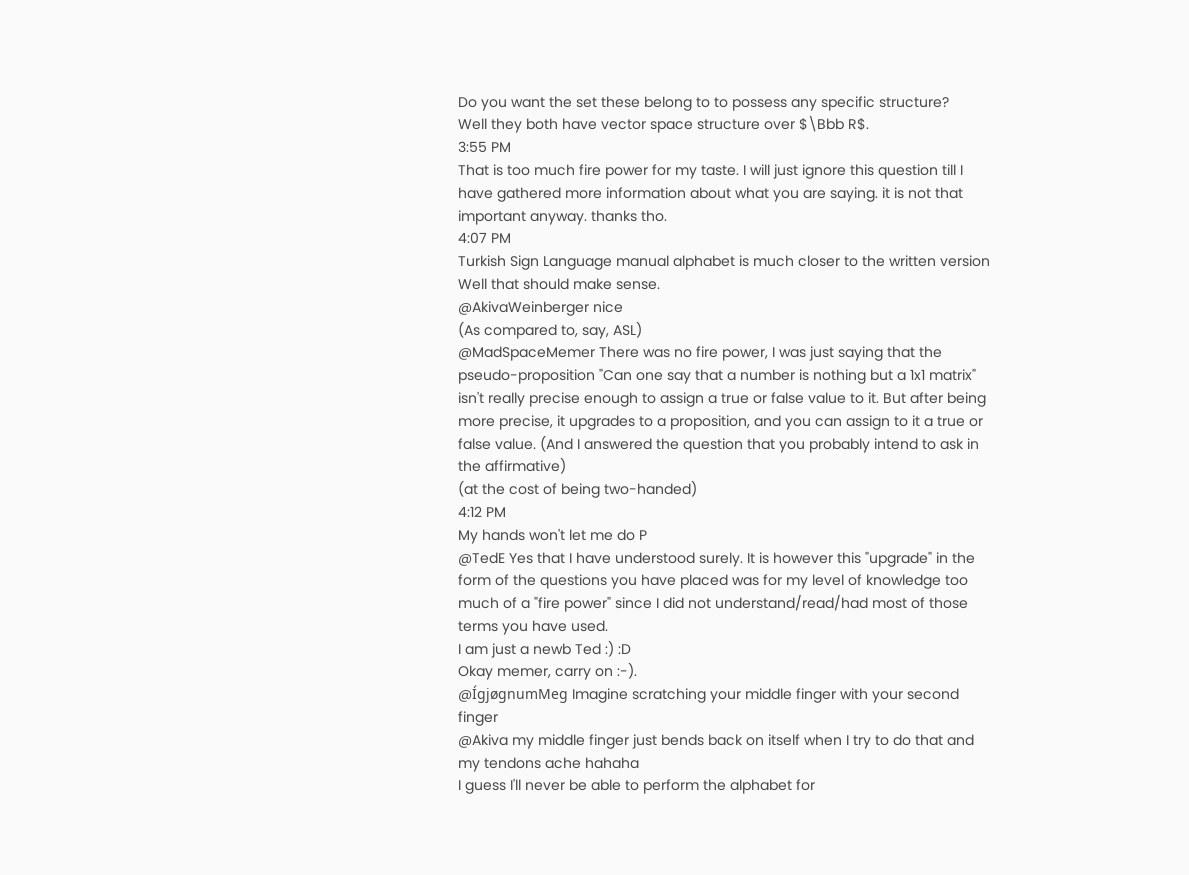Do you want the set these belong to to possess any specific structure?
Well they both have vector space structure over $\Bbb R$.
3:55 PM
That is too much fire power for my taste. I will just ignore this question till I have gathered more information about what you are saying. it is not that important anyway. thanks tho.
4:07 PM
Turkish Sign Language manual alphabet is much closer to the written version
Well that should make sense.
@AkivaWeinberger nice
(As compared to, say, ASL)
@MadSpaceMemer There was no fire power, I was just saying that the pseudo-proposition "Can one say that a number is nothing but a 1x1 matrix" isn't really precise enough to assign a true or false value to it. But after being more precise, it upgrades to a proposition, and you can assign to it a true or false value. (And I answered the question that you probably intend to ask in the affirmative)
(at the cost of being two-handed)
4:12 PM
My hands won't let me do P
@TedE Yes that I have understood surely. It is however this "upgrade" in the form of the questions you have placed was for my level of knowledge too much of a "fire power" since I did not understand/read/had most of those terms you have used.
I am just a newb Ted :) :D
Okay memer, carry on :-).
@ÍgjøgnumMeg Imagine scratching your middle finger with your second finger
@Akiva my middle finger just bends back on itself when I try to do that and my tendons ache hahaha
I guess I'll never be able to perform the alphabet for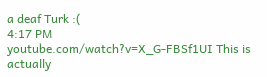a deaf Turk :(
4:17 PM
youtube.com/watch?v=X_G-FBSf1UI This is actually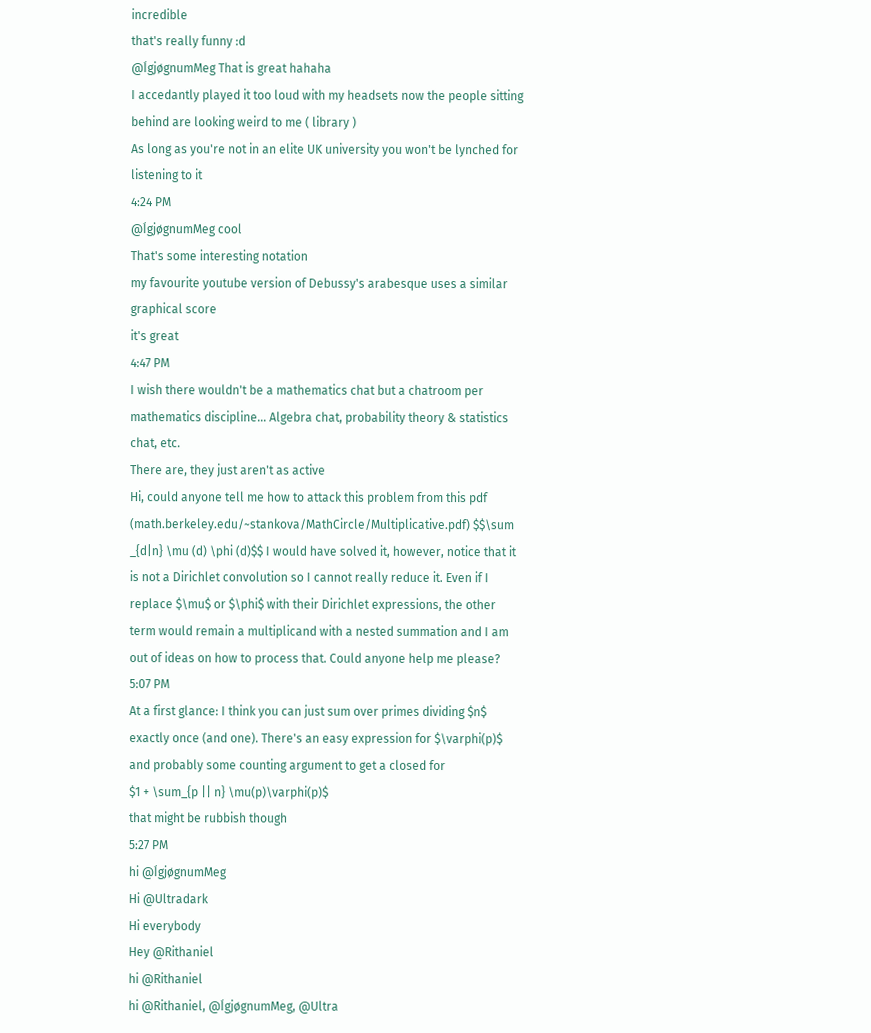incredible
that's really funny :d
@ÍgjøgnumMeg That is great hahaha
I accedantly played it too loud with my headsets now the people sitting behind are looking weird to me ( library )
As long as you're not in an elite UK university you won't be lynched for listening to it
4:24 PM
@ÍgjøgnumMeg cool
That's some interesting notation
my favourite youtube version of Debussy's arabesque uses a similar graphical score
it's great
4:47 PM
I wish there wouldn't be a mathematics chat but a chatroom per mathematics discipline... Algebra chat, probability theory & statistics chat, etc.
There are, they just aren't as active
Hi, could anyone tell me how to attack this problem from this pdf (math.berkeley.edu/~stankova/MathCircle/Multiplicative.pdf) $$\sum _{d|n} \mu (d) \phi (d)$$ I would have solved it, however, notice that it is not a Dirichlet convolution so I cannot really reduce it. Even if I replace $\mu$ or $\phi$ with their Dirichlet expressions, the other term would remain a multiplicand with a nested summation and I am out of ideas on how to process that. Could anyone help me please?
5:07 PM
At a first glance: I think you can just sum over primes dividing $n$ exactly once (and one). There's an easy expression for $\varphi(p)$ and probably some counting argument to get a closed for
$1 + \sum_{p || n} \mu(p)\varphi(p)$
that might be rubbish though
5:27 PM
hi @ÍgjøgnumMeg
Hi @Ultradark
Hi everybody
Hey @Rithaniel
hi @Rithaniel
hi @Rithaniel, @ÍgjøgnumMeg, @Ultra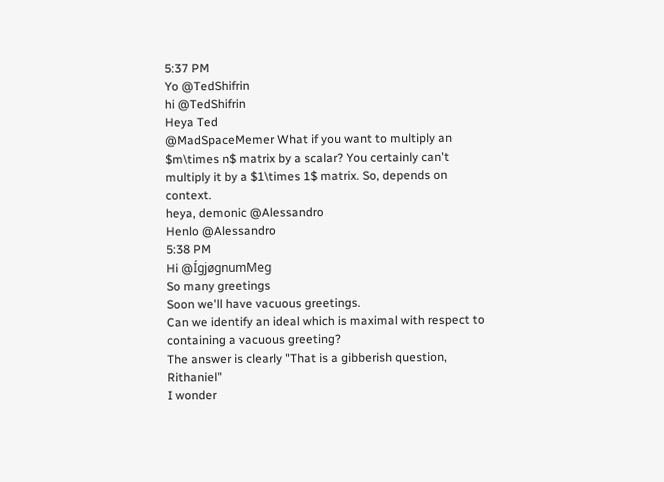5:37 PM
Yo @TedShifrin
hi @TedShifrin
Heya Ted
@MadSpaceMemer What if you want to multiply an $m\times n$ matrix by a scalar? You certainly can't multiply it by a $1\times 1$ matrix. So, depends on context.
heya, demonic @Alessandro
Henlo @Alessandro
5:38 PM
Hi @ÍgjøgnumMeg
So many greetings
Soon we'll have vacuous greetings.
Can we identify an ideal which is maximal with respect to containing a vacuous greeting?
The answer is clearly "That is a gibberish question, Rithaniel"
I wonder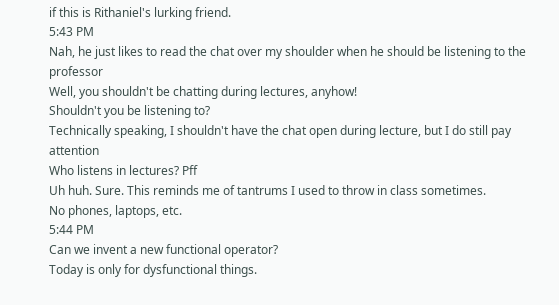if this is Rithaniel's lurking friend.
5:43 PM
Nah, he just likes to read the chat over my shoulder when he should be listening to the professor
Well, you shouldn't be chatting during lectures, anyhow!
Shouldn't you be listening to?
Technically speaking, I shouldn't have the chat open during lecture, but I do still pay attention
Who listens in lectures? Pff
Uh huh. Sure. This reminds me of tantrums I used to throw in class sometimes.
No phones, laptops, etc.
5:44 PM
Can we invent a new functional operator?
Today is only for dysfunctional things.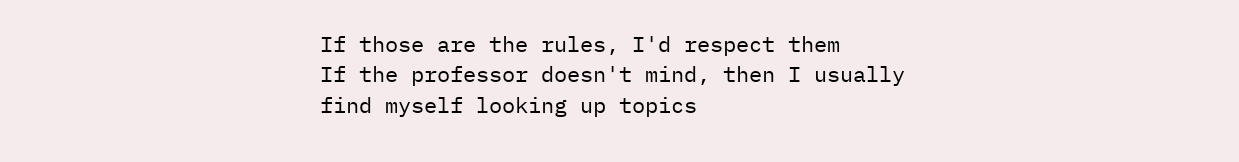If those are the rules, I'd respect them
If the professor doesn't mind, then I usually find myself looking up topics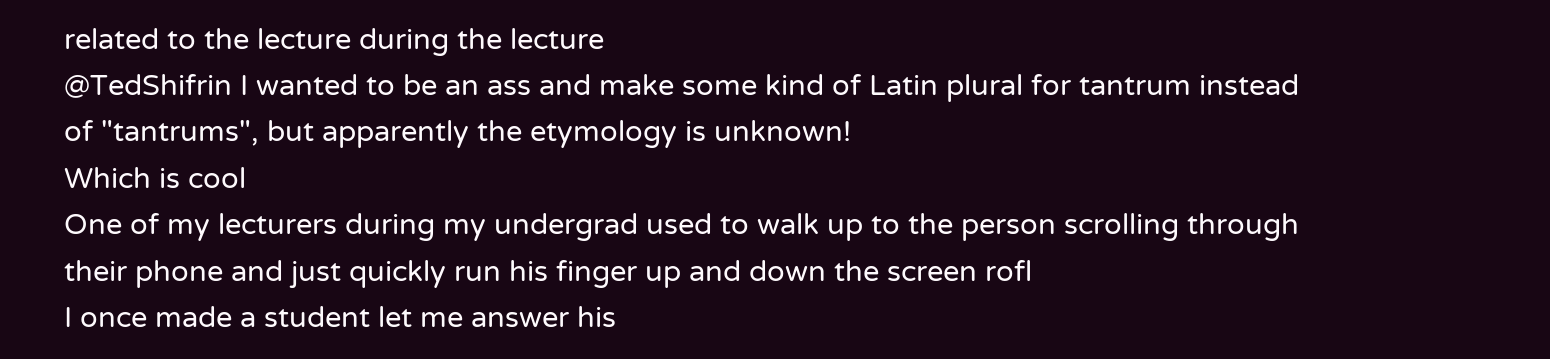related to the lecture during the lecture
@TedShifrin I wanted to be an ass and make some kind of Latin plural for tantrum instead of "tantrums", but apparently the etymology is unknown!
Which is cool
One of my lecturers during my undergrad used to walk up to the person scrolling through their phone and just quickly run his finger up and down the screen rofl
I once made a student let me answer his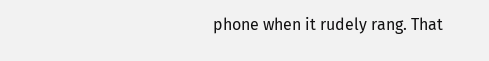phone when it rudely rang. That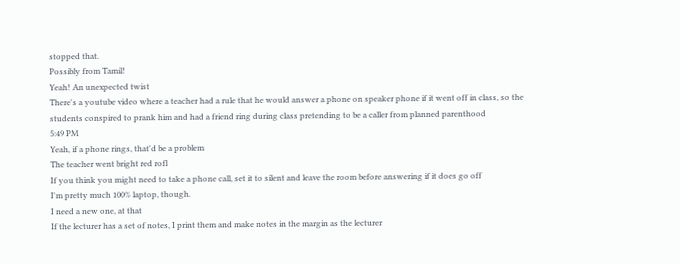stopped that.
Possibly from Tamil!
Yeah! An unexpected twist
There's a youtube video where a teacher had a rule that he would answer a phone on speaker phone if it went off in class, so the students conspired to prank him and had a friend ring during class pretending to be a caller from planned parenthood
5:49 PM
Yeah, if a phone rings, that'd be a problem
The teacher went bright red rofl
If you think you might need to take a phone call, set it to silent and leave the room before answering if it does go off
I'm pretty much 100% laptop, though.
I need a new one, at that
If the lecturer has a set of notes, I print them and make notes in the margin as the lecturer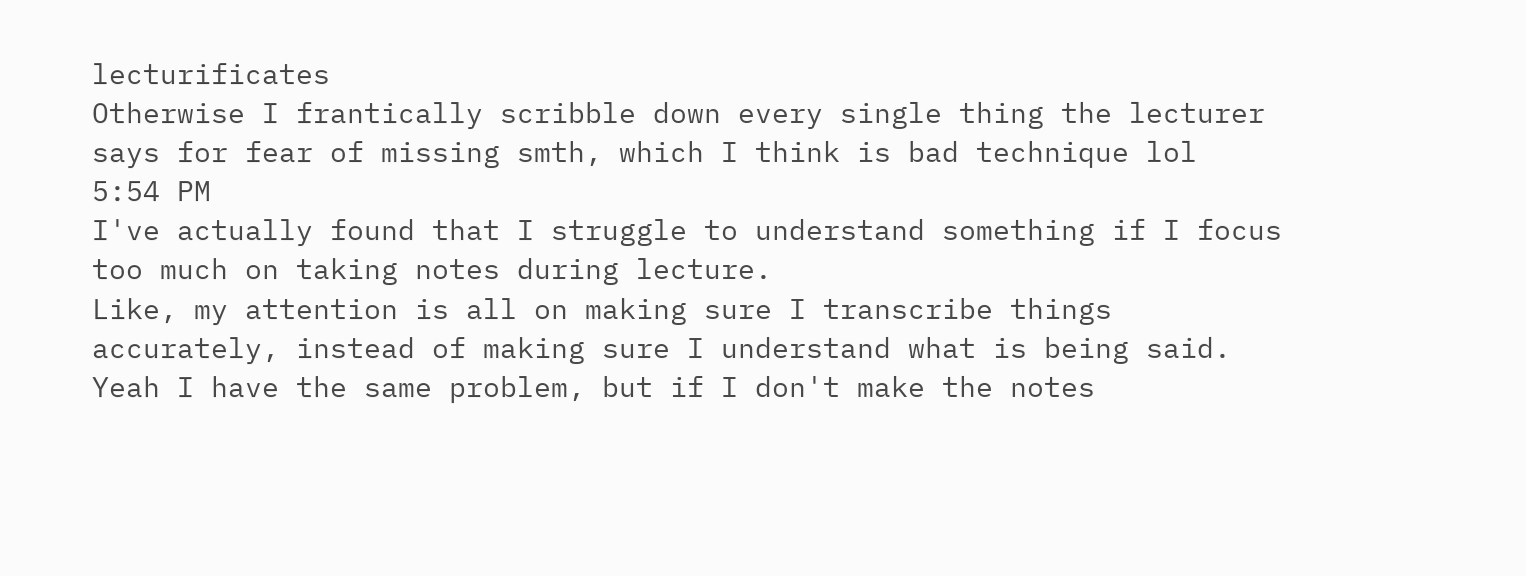lecturificates
Otherwise I frantically scribble down every single thing the lecturer says for fear of missing smth, which I think is bad technique lol
5:54 PM
I've actually found that I struggle to understand something if I focus too much on taking notes during lecture.
Like, my attention is all on making sure I transcribe things accurately, instead of making sure I understand what is being said.
Yeah I have the same problem, but if I don't make the notes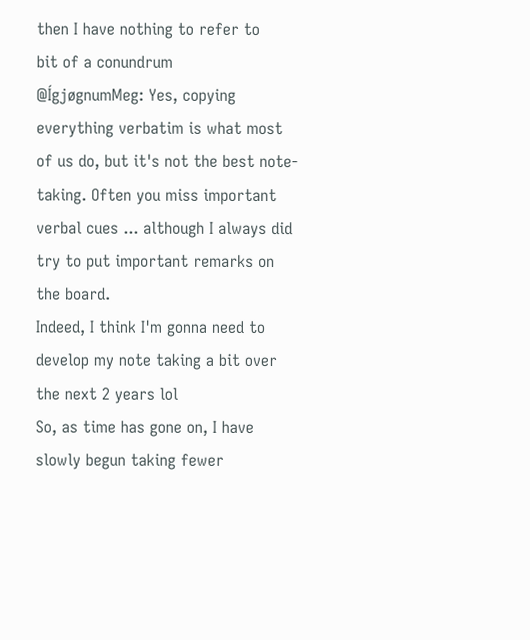then I have nothing to refer to
bit of a conundrum
@ÍgjøgnumMeg: Yes, copying everything verbatim is what most of us do, but it's not the best note-taking. Often you miss important verbal cues ... although I always did try to put important remarks on the board.
Indeed, I think I'm gonna need to develop my note taking a bit over the next 2 years lol
So, as time has gone on, I have slowly begun taking fewer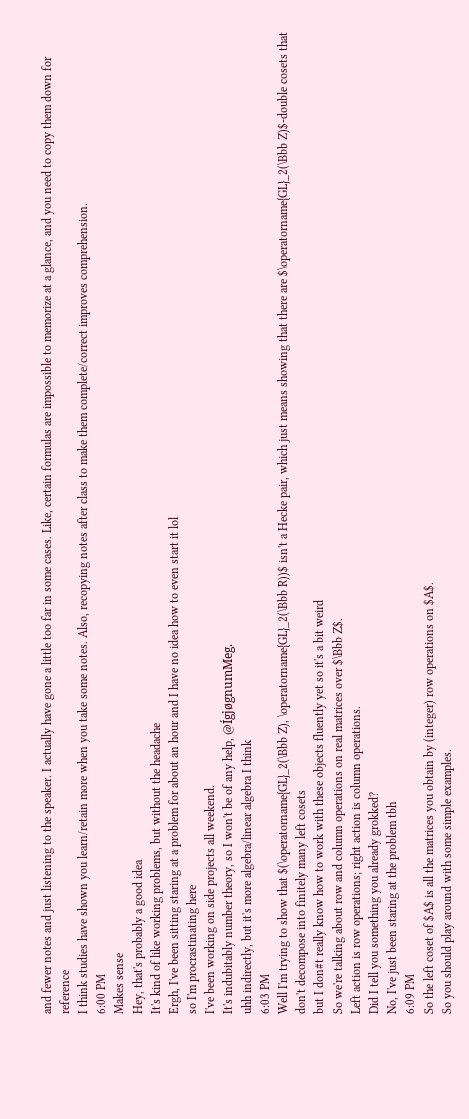and fewer notes and just listening to the speaker. I actually have gone a little too far in some cases. Like, certain formulas are impossible to memorize at a glance, and you need to copy them down for reference
I think studies have shown you learn/retain more when you take some notes. Also, recopying notes after class to make them complete/correct improves comprehension.
6:00 PM
Makes sense
Hey, that's probably a good idea
It's kind of like working problems, but without the headache
Ergh, I've been sitting staring at a problem for about an hour and I have no idea how to even start it lol
so I'm procrastinating here
I've been working on side projects all weekend.
It's indubitably number theory, so I won't be of any help, @ÍgjøgnumMeg.
uhh indirectly, but it's more algebra/linear algebra I think
6:03 PM
Well I'm trying to show that $(\operatorname{GL}_2(\Bbb Z), \operatorname{GL}_2(\Bbb R))$ isn't a Hecke pair, which just means showing that there are $\operatorname{GL}_2(\Bbb Z)$-double cosets that don't decompose into finitely many left cosets
but I don#t really know how to work with these objects fluently yet so it's a bit weird
So we're talking about row and column operations on real matrices over $\Bbb Z$.
Left action is row operations; right action is column operations.
Did I tell you something you already grokked?
No, I've just been staring at the problem tbh
6:09 PM
So the left coset of $A$ is all the matrices you obtain by (integer) row operations on $A$.
So you should play around with some simple examples.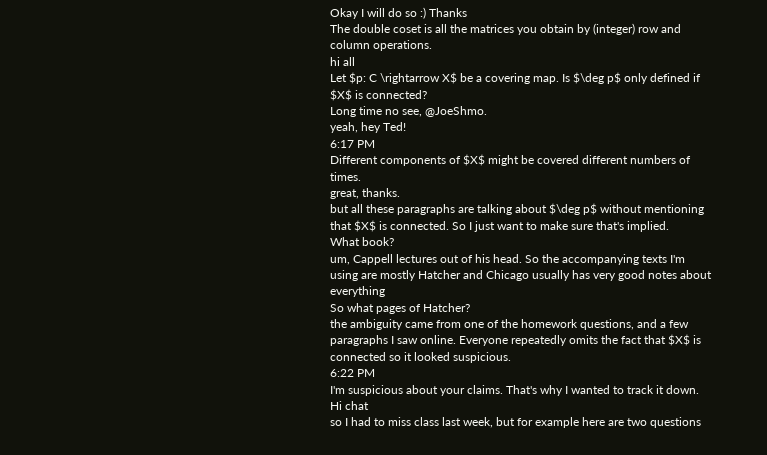Okay I will do so :) Thanks
The double coset is all the matrices you obtain by (integer) row and column operations.
hi all
Let $p: C \rightarrow X$ be a covering map. Is $\deg p$ only defined if $X$ is connected?
Long time no see, @JoeShmo.
yeah, hey Ted!
6:17 PM
Different components of $X$ might be covered different numbers of times.
great, thanks.
but all these paragraphs are talking about $\deg p$ without mentioning that $X$ is connected. So I just want to make sure that's implied.
What book?
um, Cappell lectures out of his head. So the accompanying texts I'm using are mostly Hatcher and Chicago usually has very good notes about everything
So what pages of Hatcher?
the ambiguity came from one of the homework questions, and a few paragraphs I saw online. Everyone repeatedly omits the fact that $X$ is connected so it looked suspicious.
6:22 PM
I'm suspicious about your claims. That's why I wanted to track it down.
Hi chat
so I had to miss class last week, but for example here are two questions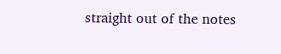straight out of the notes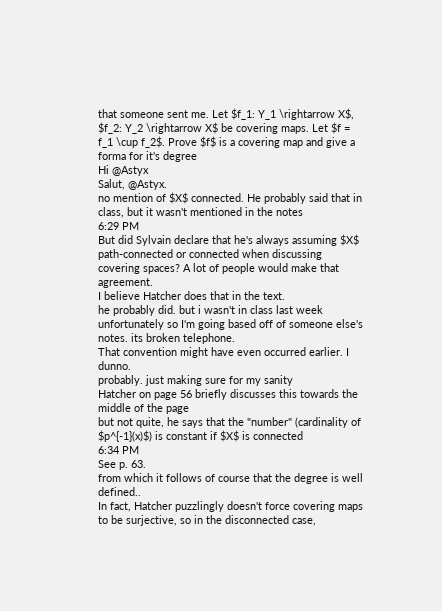that someone sent me. Let $f_1: Y_1 \rightarrow X$, $f_2: Y_2 \rightarrow X$ be covering maps. Let $f = f_1 \cup f_2$. Prove $f$ is a covering map and give a forma for it's degree
Hi @Astyx
Salut, @Astyx.
no mention of $X$ connected. He probably said that in class, but it wasn't mentioned in the notes
6:29 PM
But did Sylvain declare that he's always assuming $X$ path-connected or connected when discussing covering spaces? A lot of people would make that agreement.
I believe Hatcher does that in the text.
he probably did. but i wasn't in class last week unfortunately so I'm going based off of someone else's notes. its broken telephone.
That convention might have even occurred earlier. I dunno.
probably. just making sure for my sanity
Hatcher on page 56 briefly discusses this towards the middle of the page
but not quite, he says that the "number" (cardinality of $p^{-1}(x)$) is constant if $X$ is connected
6:34 PM
See p. 63.
from which it follows of course that the degree is well defined..
In fact, Hatcher puzzlingly doesn't force covering maps to be surjective, so in the disconnected case,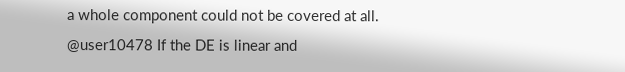a whole component could not be covered at all.
@user10478 If the DE is linear and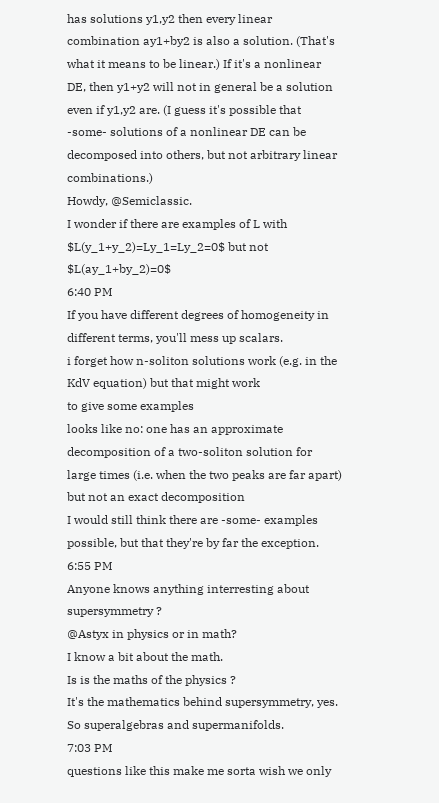has solutions y1,y2 then every linear combination ay1+by2 is also a solution. (That's what it means to be linear.) If it's a nonlinear DE, then y1+y2 will not in general be a solution even if y1,y2 are. (I guess it's possible that -some- solutions of a nonlinear DE can be decomposed into others, but not arbitrary linear combinations.)
Howdy, @Semiclassic.
I wonder if there are examples of L with $L(y_1+y_2)=Ly_1=Ly_2=0$ but not $L(ay_1+by_2)=0$
6:40 PM
If you have different degrees of homogeneity in different terms, you'll mess up scalars.
i forget how n-soliton solutions work (e.g. in the KdV equation) but that might work
to give some examples
looks like no: one has an approximate decomposition of a two-soliton solution for large times (i.e. when the two peaks are far apart) but not an exact decomposition
I would still think there are -some- examples possible, but that they're by far the exception.
6:55 PM
Anyone knows anything interresting about supersymmetry ?
@Astyx in physics or in math?
I know a bit about the math.
Is is the maths of the physics ?
It's the mathematics behind supersymmetry, yes.
So superalgebras and supermanifolds.
7:03 PM
questions like this make me sorta wish we only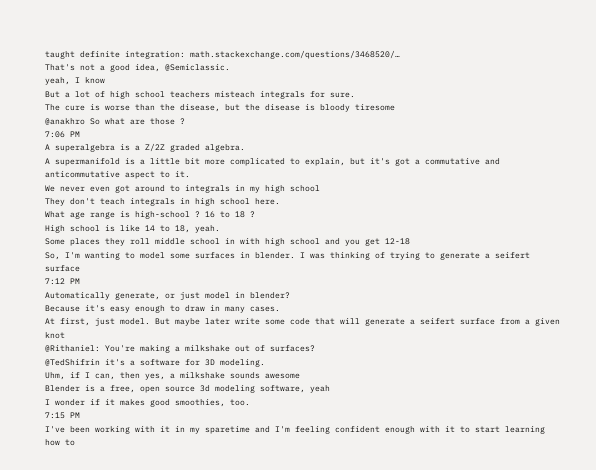taught definite integration: math.stackexchange.com/questions/3468520/…
That's not a good idea, @Semiclassic.
yeah, I know
But a lot of high school teachers misteach integrals for sure.
The cure is worse than the disease, but the disease is bloody tiresome
@anakhro So what are those ?
7:06 PM
A superalgebra is a Z/2Z graded algebra.
A supermanifold is a little bit more complicated to explain, but it's got a commutative and anticommutative aspect to it.
We never even got around to integrals in my high school
They don't teach integrals in high school here.
What age range is high-school ? 16 to 18 ?
High school is like 14 to 18, yeah.
Some places they roll middle school in with high school and you get 12-18
So, I'm wanting to model some surfaces in blender. I was thinking of trying to generate a seifert surface
7:12 PM
Automatically generate, or just model in blender?
Because it's easy enough to draw in many cases.
At first, just model. But maybe later write some code that will generate a seifert surface from a given knot
@Rithaniel: You're making a milkshake out of surfaces?
@TedShifrin it's a software for 3D modeling.
Uhm, if I can, then yes, a milkshake sounds awesome
Blender is a free, open source 3d modeling software, yeah
I wonder if it makes good smoothies, too.
7:15 PM
I've been working with it in my sparetime and I'm feeling confident enough with it to start learning how to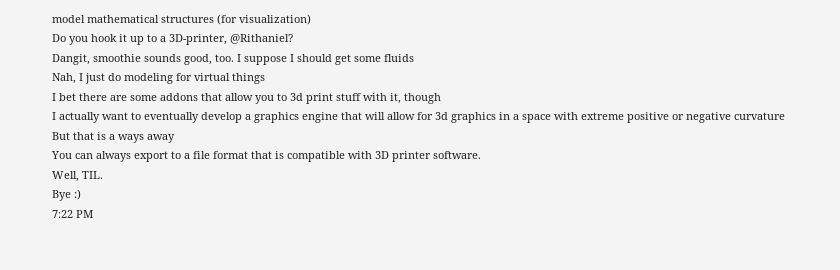model mathematical structures (for visualization)
Do you hook it up to a 3D-printer, @Rithaniel?
Dangit, smoothie sounds good, too. I suppose I should get some fluids
Nah, I just do modeling for virtual things
I bet there are some addons that allow you to 3d print stuff with it, though
I actually want to eventually develop a graphics engine that will allow for 3d graphics in a space with extreme positive or negative curvature
But that is a ways away
You can always export to a file format that is compatible with 3D printer software.
Well, TIL.
Bye :)
7:22 PM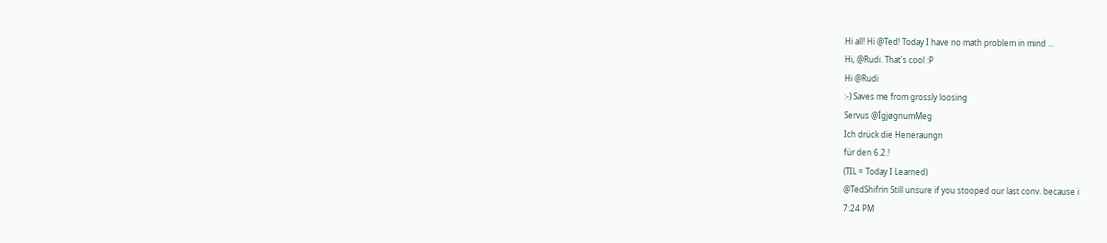Hi all! Hi @Ted! Today I have no math problem in mind ...
Hi, @Rudi. That's cool :P
Hi @Rudi
:-) Saves me from grossly loosing
Servus @ÍgjøgnumMeg
Ich drück die Heneraungn
für den 6.2.!
(TIL = Today I Learned)
@TedShifrin Still unsure if you stooped our last conv. because i
7:24 PM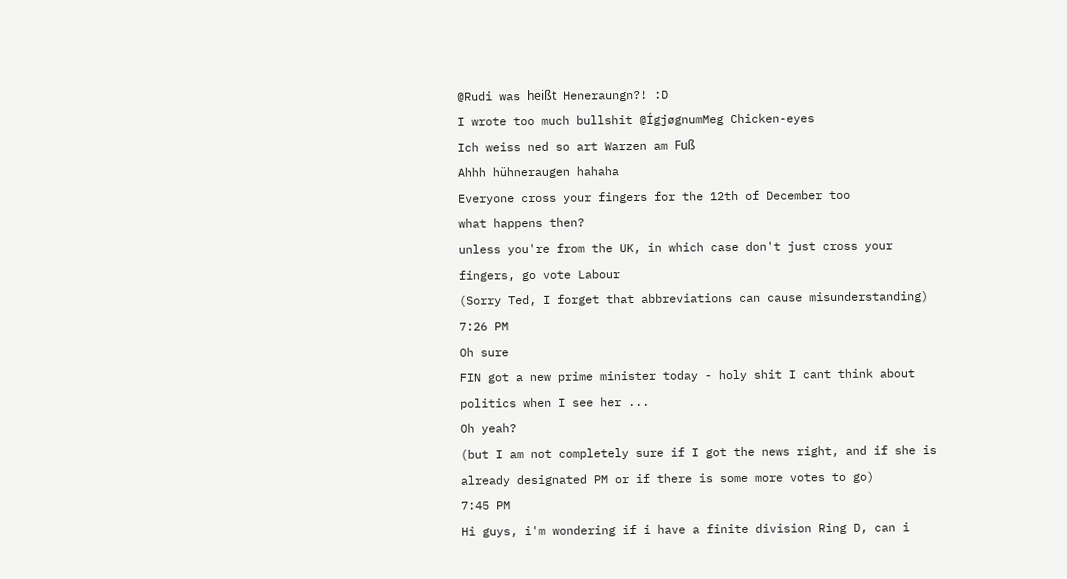@Rudi was heißt Heneraungn?! :D
I wrote too much bullshit @ÍgjøgnumMeg Chicken-eyes
Ich weiss ned so art Warzen am Fuß
Ahhh hühneraugen hahaha
Everyone cross your fingers for the 12th of December too
what happens then?
unless you're from the UK, in which case don't just cross your fingers, go vote Labour
(Sorry Ted, I forget that abbreviations can cause misunderstanding)
7:26 PM
Oh sure
FIN got a new prime minister today - holy shit I cant think about politics when I see her ...
Oh yeah?
(but I am not completely sure if I got the news right, and if she is already designated PM or if there is some more votes to go)
7:45 PM
Hi guys, i'm wondering if i have a finite division Ring D, can i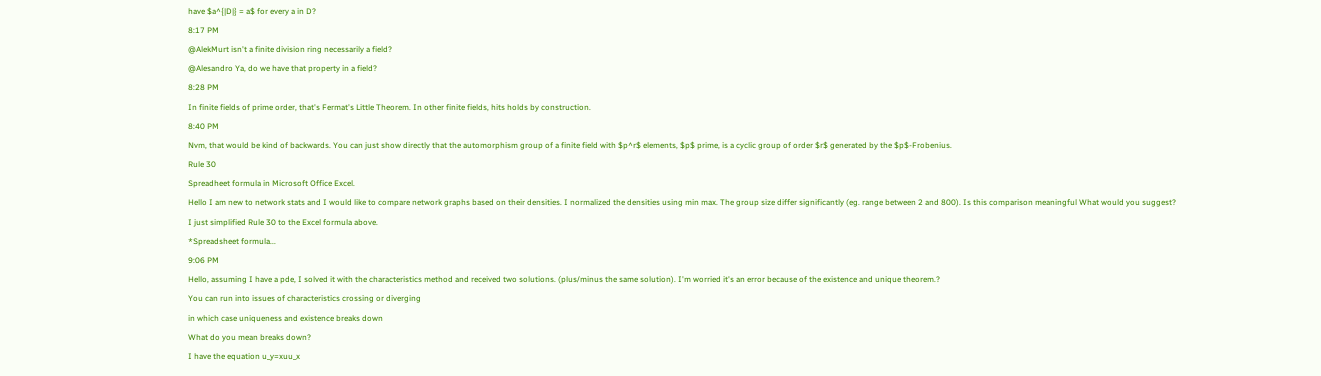have $a^{|D|} = a$ for every a in D?
8:17 PM
@AlekMurt isn't a finite division ring necessarily a field?
@Alesandro Ya, do we have that property in a field?
8:28 PM
In finite fields of prime order, that's Fermat's Little Theorem. In other finite fields, hits holds by construction.
8:40 PM
Nvm, that would be kind of backwards. You can just show directly that the automorphism group of a finite field with $p^r$ elements, $p$ prime, is a cyclic group of order $r$ generated by the $p$-Frobenius.
Rule 30
Spreadheet formula in Microsoft Office Excel.
Hello I am new to network stats and I would like to compare network graphs based on their densities. I normalized the densities using min max. The group size differ significantly (eg. range between 2 and 800). Is this comparison meaningful What would you suggest?
I just simplified Rule 30 to the Excel formula above.
*Spreadsheet formula...
9:06 PM
Hello, assuming I have a pde, I solved it with the characteristics method and received two solutions. (plus/minus the same solution). I'm worried it's an error because of the existence and unique theorem.?
You can run into issues of characteristics crossing or diverging
in which case uniqueness and existence breaks down
What do you mean breaks down?
I have the equation u_y=xuu_x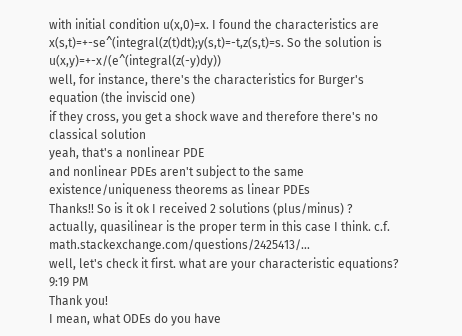with initial condition u(x,0)=x. I found the characteristics are x(s,t)=+-se^(integral(z(t)dt);y(s,t)=-t,z(s,t)=s. So the solution is u(x,y)=+-x/(e^(integral(z(-y)dy))
well, for instance, there's the characteristics for Burger's equation (the inviscid one)
if they cross, you get a shock wave and therefore there's no classical solution
yeah, that's a nonlinear PDE
and nonlinear PDEs aren't subject to the same existence/uniqueness theorems as linear PDEs
Thanks!! So is it ok I received 2 solutions (plus/minus) ?
actually, quasilinear is the proper term in this case I think. c.f. math.stackexchange.com/questions/2425413/…
well, let's check it first. what are your characteristic equations?
9:19 PM
Thank you!
I mean, what ODEs do you have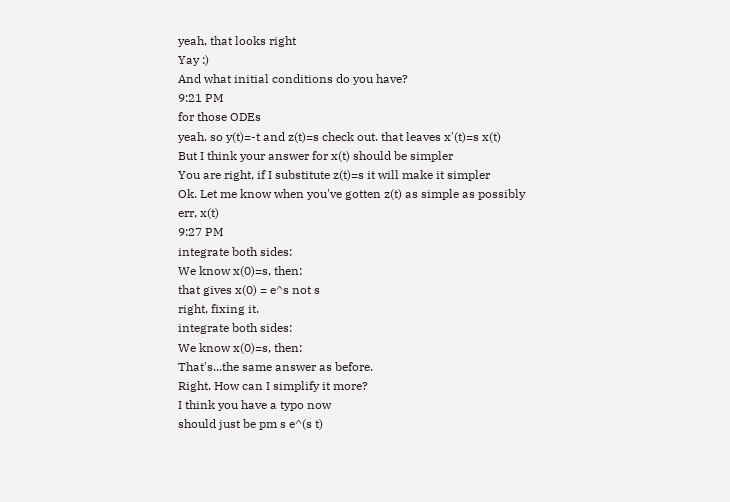yeah, that looks right
Yay :)
And what initial conditions do you have?
9:21 PM
for those ODEs
yeah. so y(t)=-t and z(t)=s check out. that leaves x'(t)=s x(t)
But I think your answer for x(t) should be simpler
You are right, if I substitute z(t)=s it will make it simpler
Ok. Let me know when you've gotten z(t) as simple as possibly
err, x(t)
9:27 PM
integrate both sides:
We know x(0)=s, then:
that gives x(0) = e^s not s
right, fixing it.
integrate both sides:
We know x(0)=s, then:
That's...the same answer as before.
Right. How can I simplify it more?
I think you have a typo now
should just be pm s e^(s t)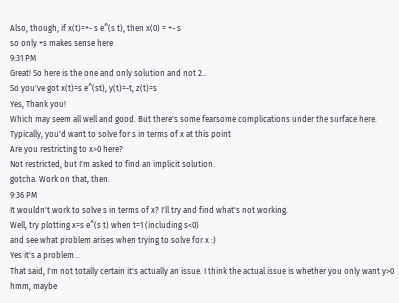Also, though, if x(t)=+- s e^(s t), then x(0) = +- s
so only +s makes sense here
9:31 PM
Great! So here is the one and only solution and not 2..
So you've got x(t)=s e^(st), y(t)=-t, z(t)=s
Yes, Thank you!
Which may seem all well and good. But there's some fearsome complications under the surface here.
Typically, you'd want to solve for s in terms of x at this point
Are you restricting to x>0 here?
Not restricted, but I'm asked to find an implicit solution.
gotcha. Work on that, then.
9:36 PM
It wouldn't work to solve s in terms of x? I'll try and find what's not working.
Well, try plotting x=s e^(s t) when t=1 (including s<0)
and see what problem arises when trying to solve for x :)
Yes it's a problem...
That said, I'm not totally certain it's actually an issue. I think the actual issue is whether you only want y>0
hmm, maybe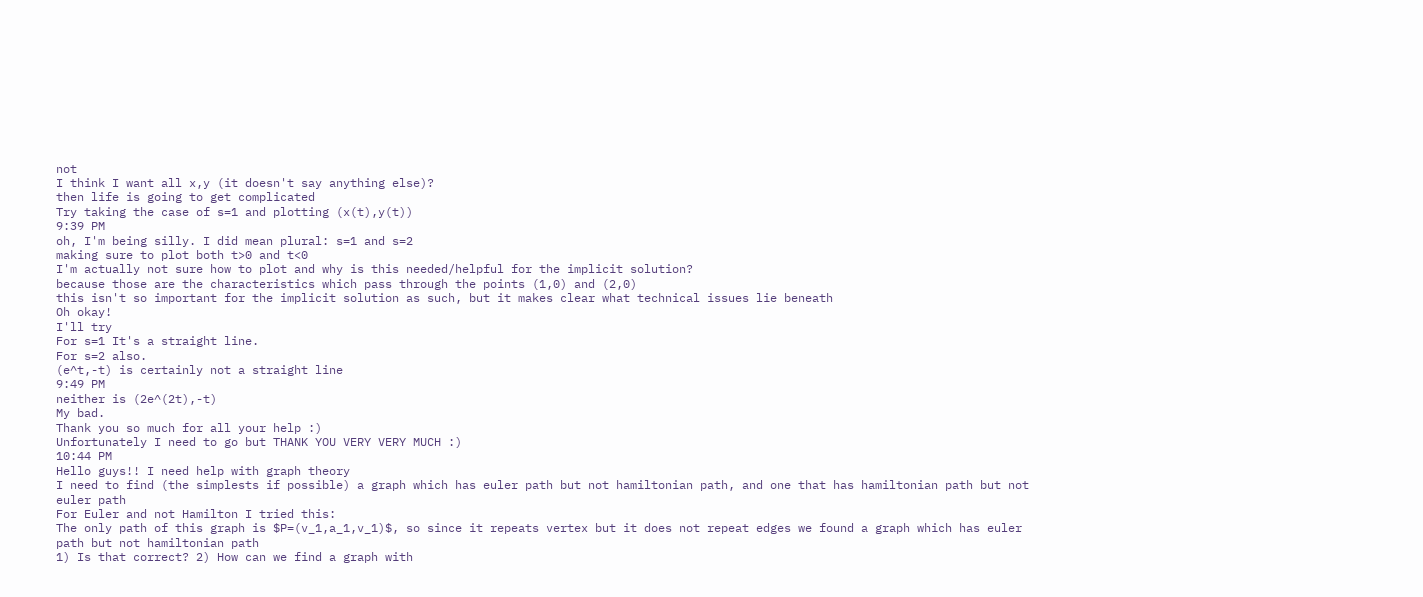not
I think I want all x,y (it doesn't say anything else)?
then life is going to get complicated
Try taking the case of s=1 and plotting (x(t),y(t))
9:39 PM
oh, I'm being silly. I did mean plural: s=1 and s=2
making sure to plot both t>0 and t<0
I'm actually not sure how to plot and why is this needed/helpful for the implicit solution?
because those are the characteristics which pass through the points (1,0) and (2,0)
this isn't so important for the implicit solution as such, but it makes clear what technical issues lie beneath
Oh okay!
I'll try
For s=1 It's a straight line.
For s=2 also.
(e^t,-t) is certainly not a straight line
9:49 PM
neither is (2e^(2t),-t)
My bad.
Thank you so much for all your help :)
Unfortunately I need to go but THANK YOU VERY VERY MUCH :)
10:44 PM
Hello guys!! I need help with graph theory
I need to find (the simplests if possible) a graph which has euler path but not hamiltonian path, and one that has hamiltonian path but not euler path
For Euler and not Hamilton I tried this:
The only path of this graph is $P=(v_1,a_1,v_1)$, so since it repeats vertex but it does not repeat edges we found a graph which has euler path but not hamiltonian path
1) Is that correct? 2) How can we find a graph with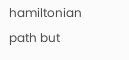hamiltonian path but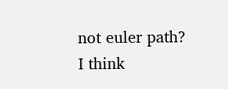not euler path?
I think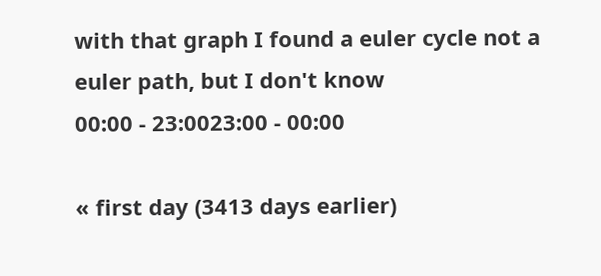with that graph I found a euler cycle not a euler path, but I don't know
00:00 - 23:0023:00 - 00:00

« first day (3413 days earlier)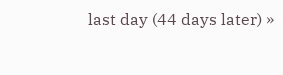last day (44 days later) »